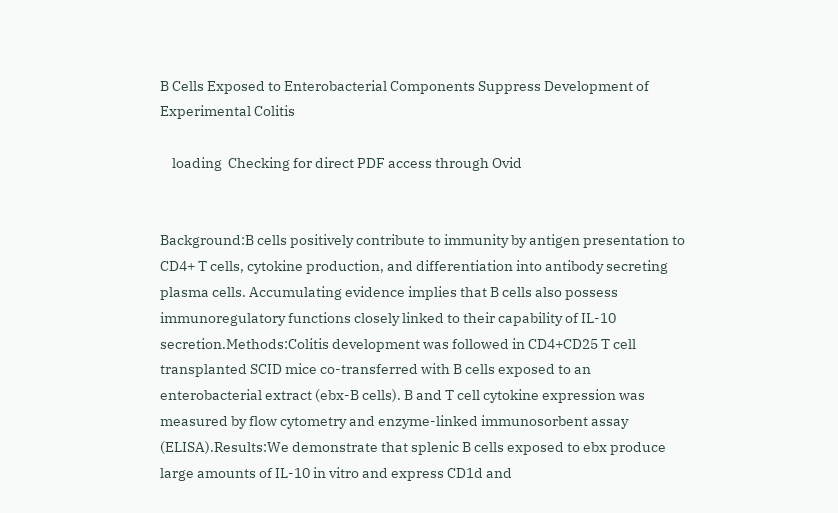B Cells Exposed to Enterobacterial Components Suppress Development of Experimental Colitis

    loading  Checking for direct PDF access through Ovid


Background:B cells positively contribute to immunity by antigen presentation to CD4+ T cells, cytokine production, and differentiation into antibody secreting plasma cells. Accumulating evidence implies that B cells also possess immunoregulatory functions closely linked to their capability of IL-10 secretion.Methods:Colitis development was followed in CD4+CD25 T cell transplanted SCID mice co-transferred with B cells exposed to an enterobacterial extract (ebx-B cells). B and T cell cytokine expression was measured by flow cytometry and enzyme-linked immunosorbent assay (ELISA).Results:We demonstrate that splenic B cells exposed to ebx produce large amounts of IL-10 in vitro and express CD1d and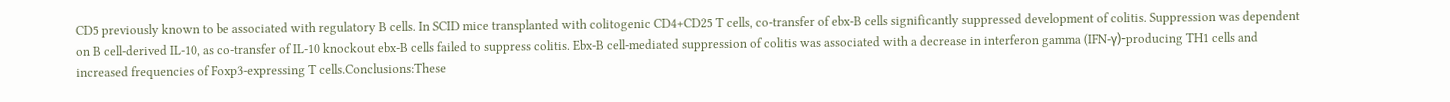CD5 previously known to be associated with regulatory B cells. In SCID mice transplanted with colitogenic CD4+CD25 T cells, co-transfer of ebx-B cells significantly suppressed development of colitis. Suppression was dependent on B cell-derived IL-10, as co-transfer of IL-10 knockout ebx-B cells failed to suppress colitis. Ebx-B cell-mediated suppression of colitis was associated with a decrease in interferon gamma (IFN-γ)-producing TH1 cells and increased frequencies of Foxp3-expressing T cells.Conclusions:These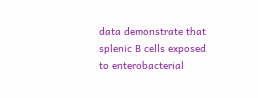data demonstrate that splenic B cells exposed to enterobacterial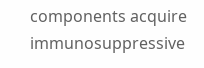components acquire immunosuppressive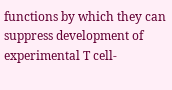functions by which they can suppress development of experimental T cell-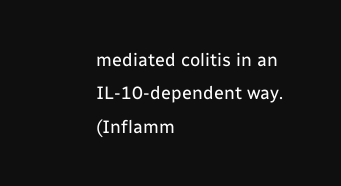mediated colitis in an IL-10-dependent way. (Inflamm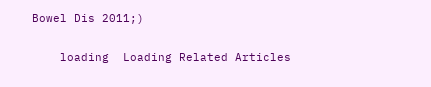Bowel Dis 2011;)

    loading  Loading Related Articles